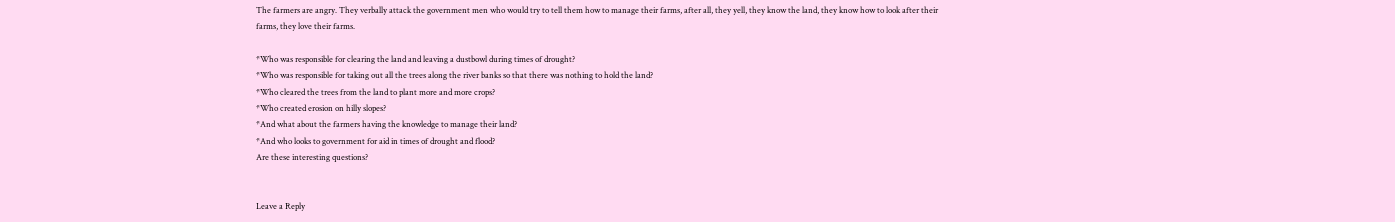The farmers are angry. They verbally attack the government men who would try to tell them how to manage their farms, after all, they yell, they know the land, they know how to look after their farms, they love their farms.

*Who was responsible for clearing the land and leaving a dustbowl during times of drought?
*Who was responsible for taking out all the trees along the river banks so that there was nothing to hold the land?
*Who cleared the trees from the land to plant more and more crops?
*Who created erosion on hilly slopes?
*And what about the farmers having the knowledge to manage their land?
*And who looks to government for aid in times of drought and flood?
Are these interesting questions?


Leave a Reply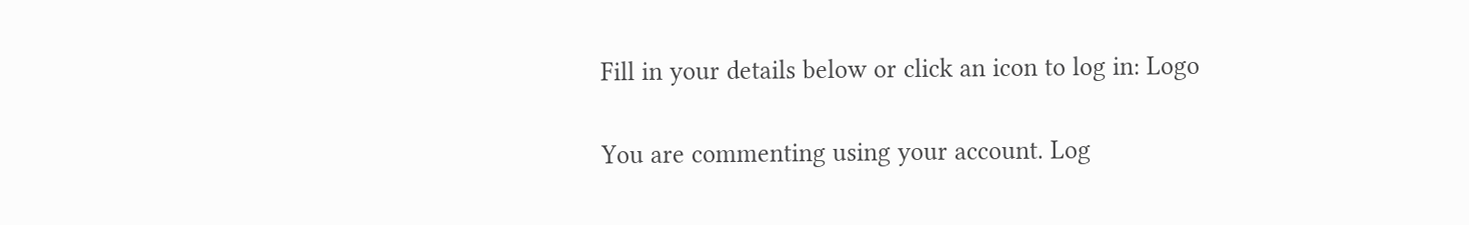Fill in your details below or click an icon to log in: Logo

You are commenting using your account. Log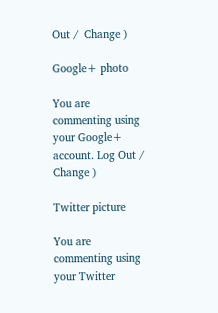Out /  Change )

Google+ photo

You are commenting using your Google+ account. Log Out /  Change )

Twitter picture

You are commenting using your Twitter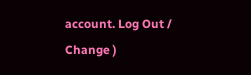account. Log Out /  Change )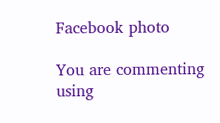Facebook photo

You are commenting using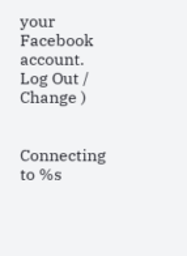your Facebook account. Log Out /  Change )


Connecting to %s